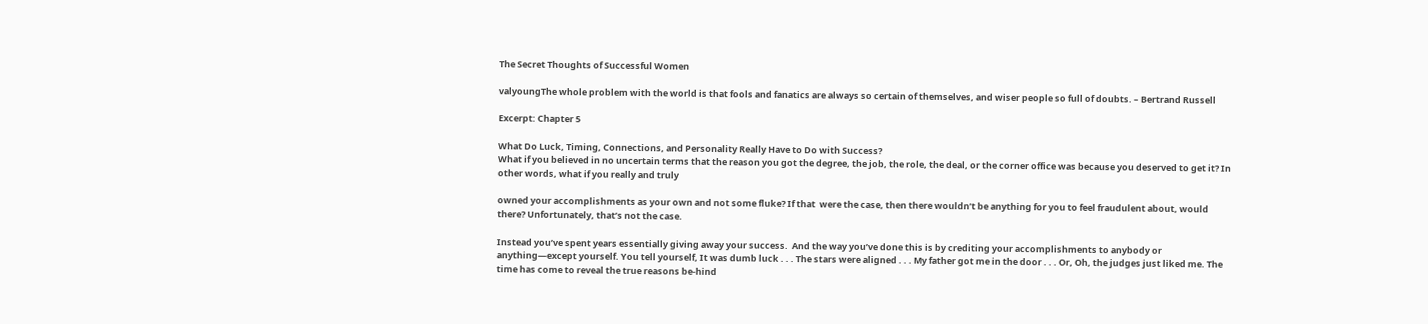The Secret Thoughts of Successful Women

valyoungThe whole problem with the world is that fools and fanatics are always so certain of themselves, and wiser people so full of doubts. – Bertrand Russell

Excerpt: Chapter 5

What Do Luck, Timing, Connections, and Personality Really Have to Do with Success?
What if you believed in no uncertain terms that the reason you got the degree, the job, the role, the deal, or the corner office was because you deserved to get it? In other words, what if you really and truly

owned your accomplishments as your own and not some fluke? If that  were the case, then there wouldn’t be anything for you to feel fraudulent about, would there? Unfortunately, that’s not the case.

Instead you’ve spent years essentially giving away your success.  And the way you’ve done this is by crediting your accomplishments to anybody or anything—except yourself. You tell yourself, It was dumb luck . . . The stars were aligned . . . My father got me in the door . . . Or, Oh, the judges just liked me. The time has come to reveal the true reasons be-hind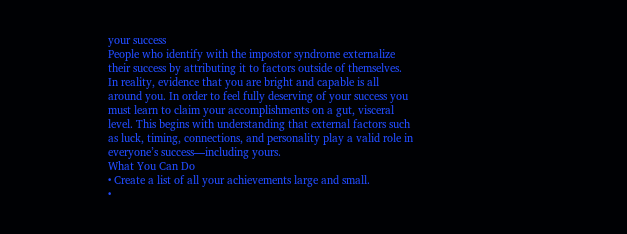your success
People who identify with the impostor syndrome externalize their success by attributing it to factors outside of themselves. In reality, evidence that you are bright and capable is all around you. In order to feel fully deserving of your success you must learn to claim your accomplishments on a gut, visceral level. This begins with understanding that external factors such as luck, timing, connections, and personality play a valid role in everyone’s success—including yours.
What You Can Do
• Create a list of all your achievements large and small.
•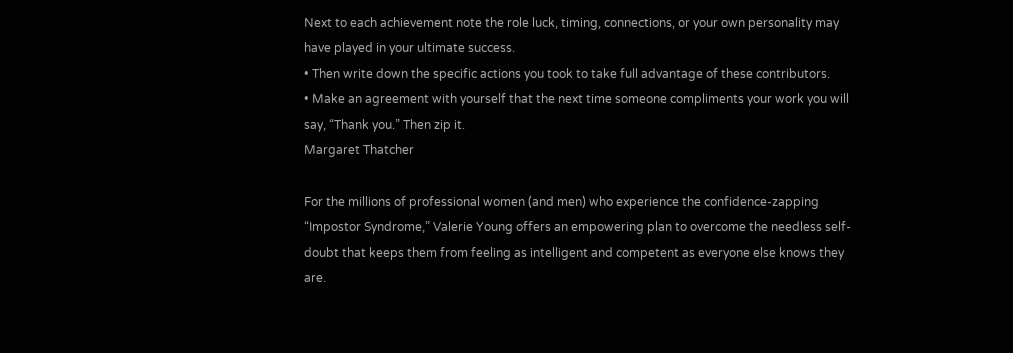Next to each achievement note the role luck, timing, connections, or your own personality may have played in your ultimate success.
• Then write down the specific actions you took to take full advantage of these contributors.
• Make an agreement with yourself that the next time someone compliments your work you will say, “Thank you.” Then zip it.
Margaret Thatcher

For the millions of professional women (and men) who experience the confidence-zapping “Impostor Syndrome,” Valerie Young offers an empowering plan to overcome the needless self-doubt that keeps them from feeling as intelligent and competent as everyone else knows they are.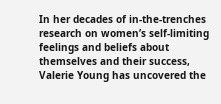In her decades of in-the-trenches research on women’s self-limiting feelings and beliefs about themselves and their success, Valerie Young has uncovered the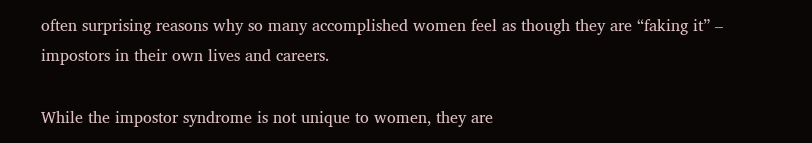often surprising reasons why so many accomplished women feel as though they are “faking it” – impostors in their own lives and careers.

While the impostor syndrome is not unique to women, they are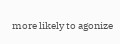more likely to agonize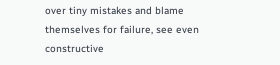over tiny mistakes and blame themselves for failure, see even constructive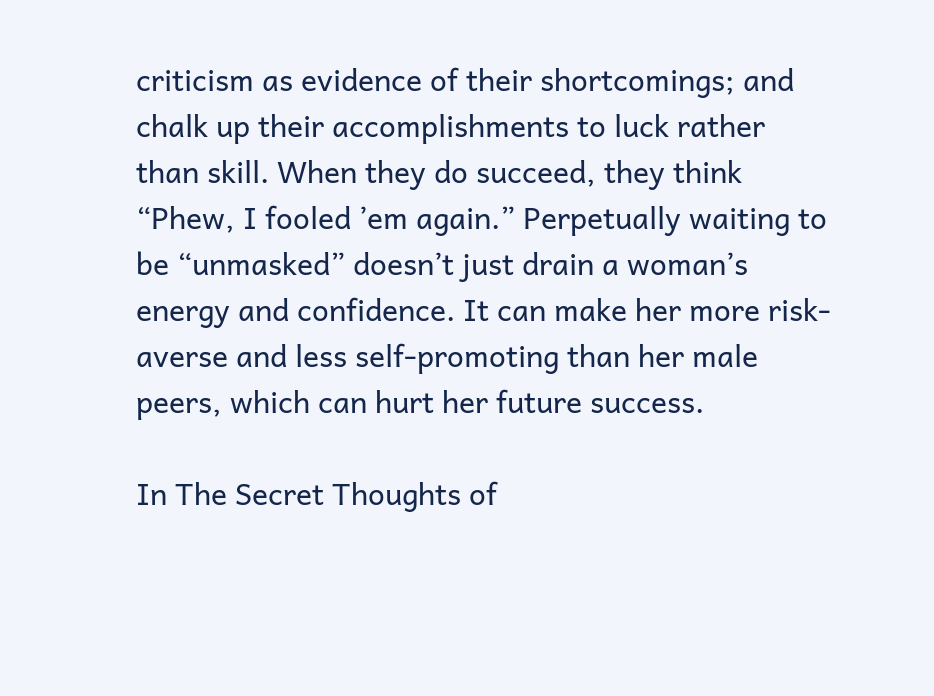criticism as evidence of their shortcomings; and chalk up their accomplishments to luck rather than skill. When they do succeed, they think “Phew, I fooled ’em again.” Perpetually waiting to be “unmasked” doesn’t just drain a woman’s energy and confidence. It can make her more risk-averse and less self-promoting than her male peers, which can hurt her future success.

In The Secret Thoughts of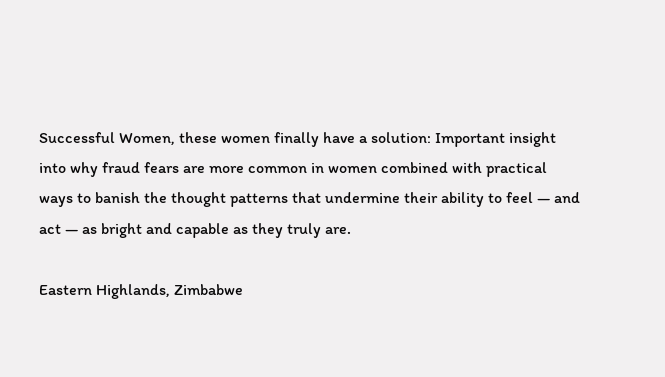Successful Women, these women finally have a solution: Important insight into why fraud fears are more common in women combined with practical ways to banish the thought patterns that undermine their ability to feel — and act — as bright and capable as they truly are.

Eastern Highlands, Zimbabwe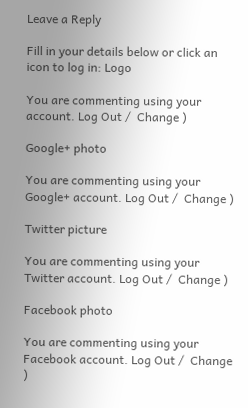Leave a Reply

Fill in your details below or click an icon to log in: Logo

You are commenting using your account. Log Out /  Change )

Google+ photo

You are commenting using your Google+ account. Log Out /  Change )

Twitter picture

You are commenting using your Twitter account. Log Out /  Change )

Facebook photo

You are commenting using your Facebook account. Log Out /  Change )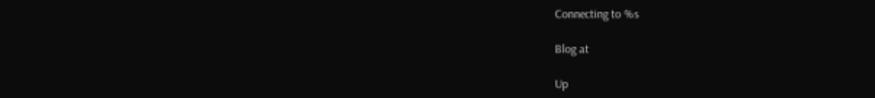Connecting to %s

Blog at

Up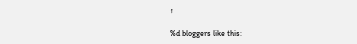↑

%d bloggers like this: